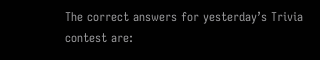The correct answers for yesterday’s Trivia contest are: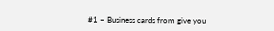#1 – Business cards from give you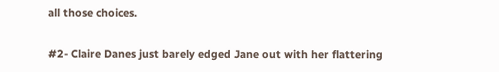all those choices.

#2- Claire Danes just barely edged Jane out with her flattering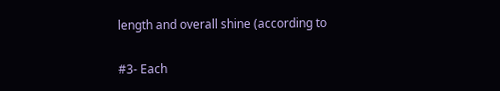length and overall shine (according to

#3- Each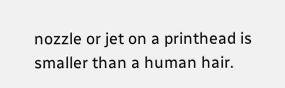nozzle or jet on a printhead is smaller than a human hair.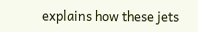explains how these jets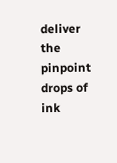deliver the pinpoint drops of ink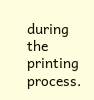during the printing process.